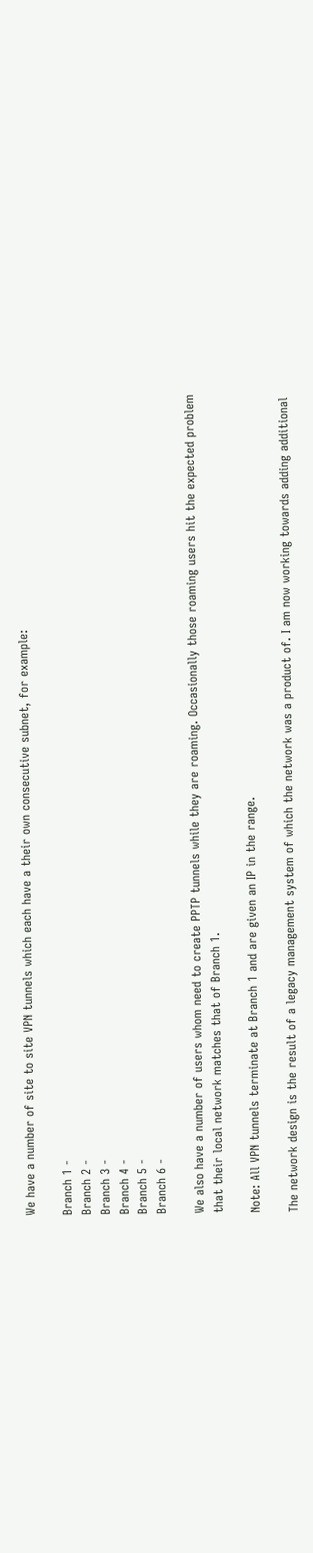We have a number of site to site VPN tunnels which each have a their own consecutive subnet, for example:

Branch 1 -
Branch 2 -
Branch 3 -
Branch 4 -
Branch 5 -
Branch 6 -

We also have a number of users whom need to create PPTP tunnels while they are roaming. Occasionally those roaming users hit the expected problem that their local network matches that of Branch 1.

Note: All VPN tunnels terminate at Branch 1 and are given an IP in the range.

The network design is the result of a legacy management system of which the network was a product of. I am now working towards adding additional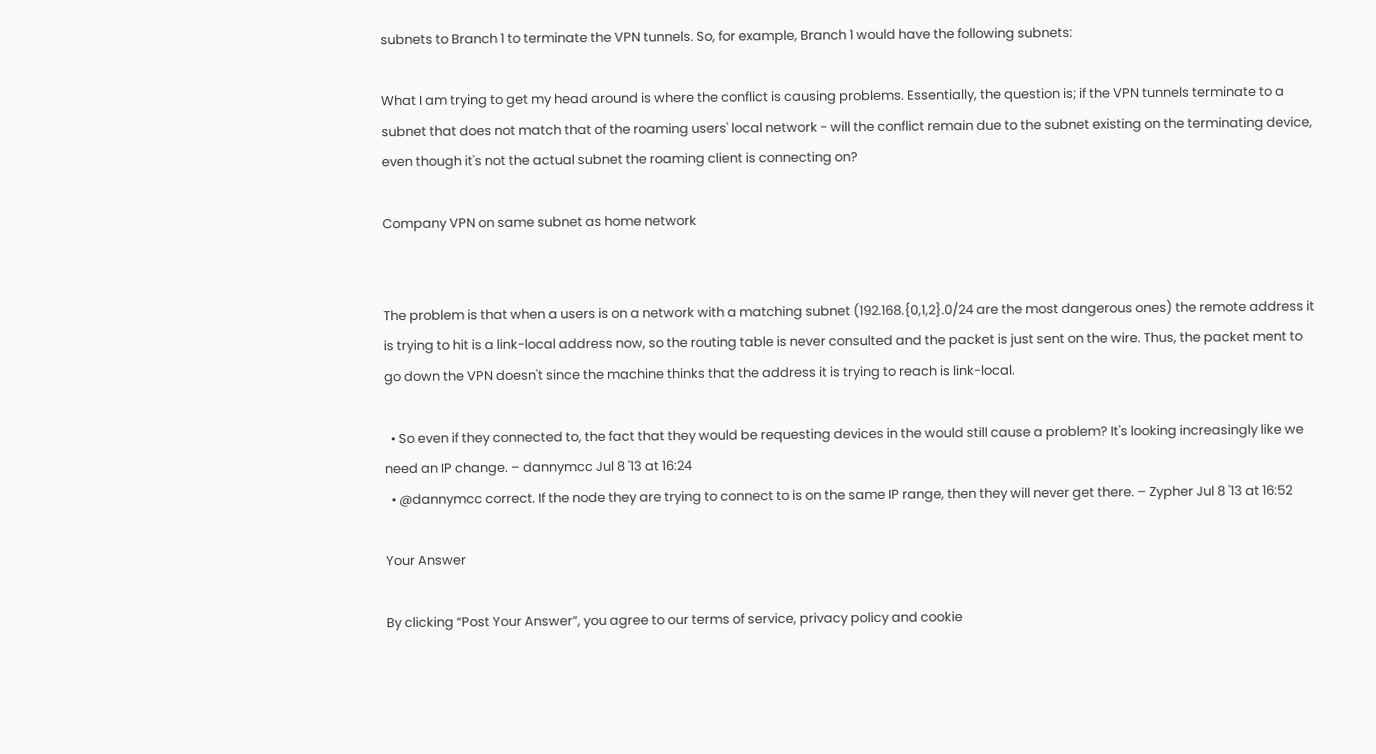subnets to Branch 1 to terminate the VPN tunnels. So, for example, Branch 1 would have the following subnets:

What I am trying to get my head around is where the conflict is causing problems. Essentially, the question is; if the VPN tunnels terminate to a subnet that does not match that of the roaming users' local network - will the conflict remain due to the subnet existing on the terminating device, even though it's not the actual subnet the roaming client is connecting on?

Company VPN on same subnet as home network


The problem is that when a users is on a network with a matching subnet (192.168.{0,1,2}.0/24 are the most dangerous ones) the remote address it is trying to hit is a link-local address now, so the routing table is never consulted and the packet is just sent on the wire. Thus, the packet ment to go down the VPN doesn't since the machine thinks that the address it is trying to reach is link-local.

  • So even if they connected to, the fact that they would be requesting devices in the would still cause a problem? It's looking increasingly like we need an IP change. – dannymcc Jul 8 '13 at 16:24
  • @dannymcc correct. If the node they are trying to connect to is on the same IP range, then they will never get there. – Zypher Jul 8 '13 at 16:52

Your Answer

By clicking “Post Your Answer”, you agree to our terms of service, privacy policy and cookie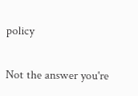policy

Not the answer you're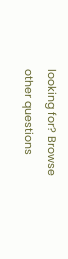looking for? Browse other questions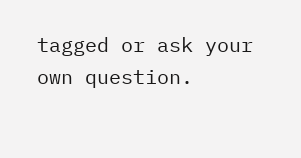tagged or ask your own question.